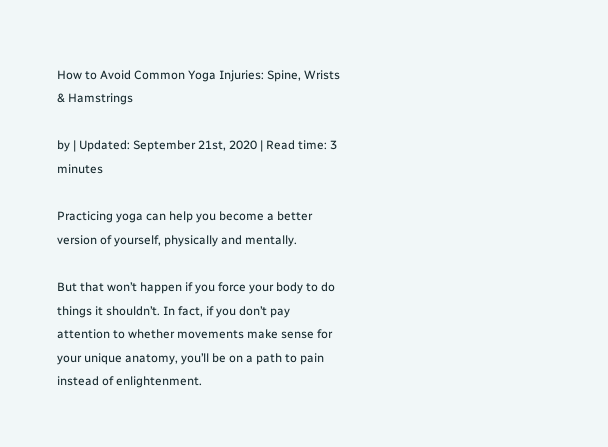How to Avoid Common Yoga Injuries: Spine, Wrists & Hamstrings

by | Updated: September 21st, 2020 | Read time: 3 minutes

Practicing yoga can help you become a better version of yourself, physically and mentally.

But that won’t happen if you force your body to do things it shouldn’t. In fact, if you don’t pay attention to whether movements make sense for your unique anatomy, you’ll be on a path to pain instead of enlightenment.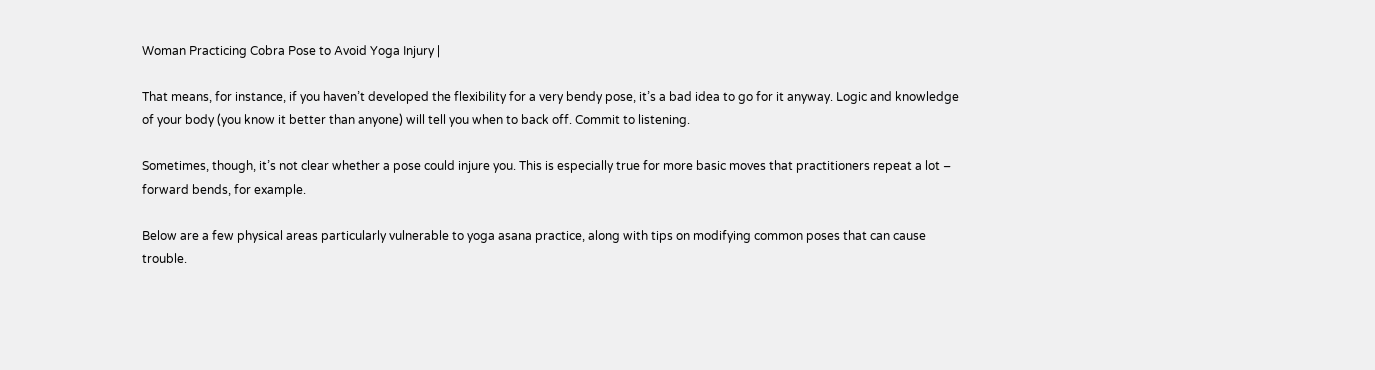Woman Practicing Cobra Pose to Avoid Yoga Injury |

That means, for instance, if you haven’t developed the flexibility for a very bendy pose, it’s a bad idea to go for it anyway. Logic and knowledge of your body (you know it better than anyone) will tell you when to back off. Commit to listening.

Sometimes, though, it’s not clear whether a pose could injure you. This is especially true for more basic moves that practitioners repeat a lot – forward bends, for example.

Below are a few physical areas particularly vulnerable to yoga asana practice, along with tips on modifying common poses that can cause trouble.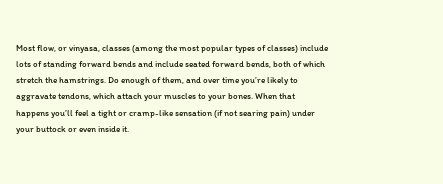Most flow, or vinyasa, classes (among the most popular types of classes) include lots of standing forward bends and include seated forward bends, both of which stretch the hamstrings. Do enough of them, and over time you’re likely to aggravate tendons, which attach your muscles to your bones. When that happens you’ll feel a tight or cramp-like sensation (if not searing pain) under your buttock or even inside it.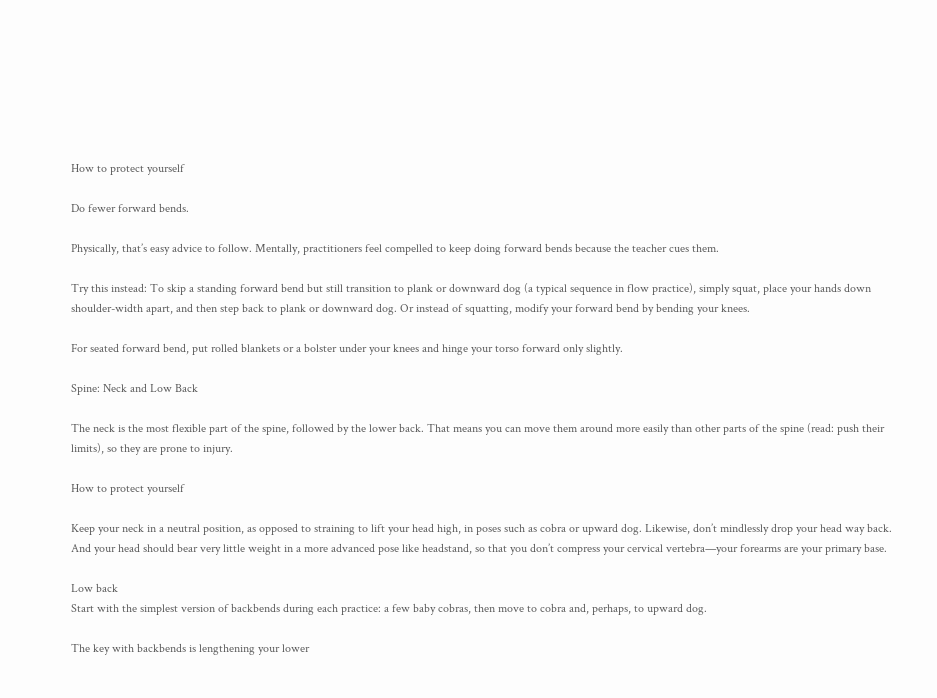How to protect yourself

Do fewer forward bends.

Physically, that’s easy advice to follow. Mentally, practitioners feel compelled to keep doing forward bends because the teacher cues them.

Try this instead: To skip a standing forward bend but still transition to plank or downward dog (a typical sequence in flow practice), simply squat, place your hands down shoulder-width apart, and then step back to plank or downward dog. Or instead of squatting, modify your forward bend by bending your knees.

For seated forward bend, put rolled blankets or a bolster under your knees and hinge your torso forward only slightly.

Spine: Neck and Low Back

The neck is the most flexible part of the spine, followed by the lower back. That means you can move them around more easily than other parts of the spine (read: push their limits), so they are prone to injury.

How to protect yourself

Keep your neck in a neutral position, as opposed to straining to lift your head high, in poses such as cobra or upward dog. Likewise, don’t mindlessly drop your head way back. And your head should bear very little weight in a more advanced pose like headstand, so that you don’t compress your cervical vertebra—your forearms are your primary base.

Low back
Start with the simplest version of backbends during each practice: a few baby cobras, then move to cobra and, perhaps, to upward dog.

The key with backbends is lengthening your lower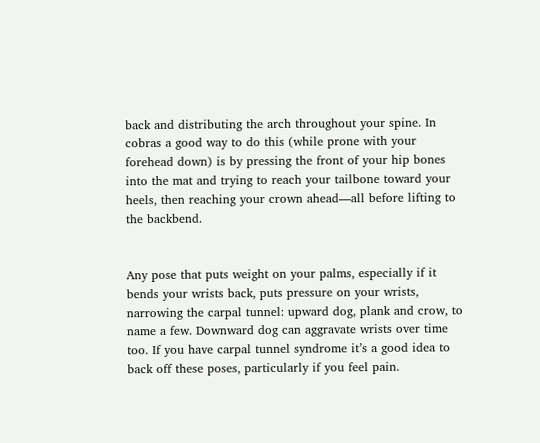back and distributing the arch throughout your spine. In cobras a good way to do this (while prone with your forehead down) is by pressing the front of your hip bones into the mat and trying to reach your tailbone toward your heels, then reaching your crown ahead—all before lifting to the backbend.


Any pose that puts weight on your palms, especially if it bends your wrists back, puts pressure on your wrists, narrowing the carpal tunnel: upward dog, plank and crow, to name a few. Downward dog can aggravate wrists over time too. If you have carpal tunnel syndrome it’s a good idea to back off these poses, particularly if you feel pain.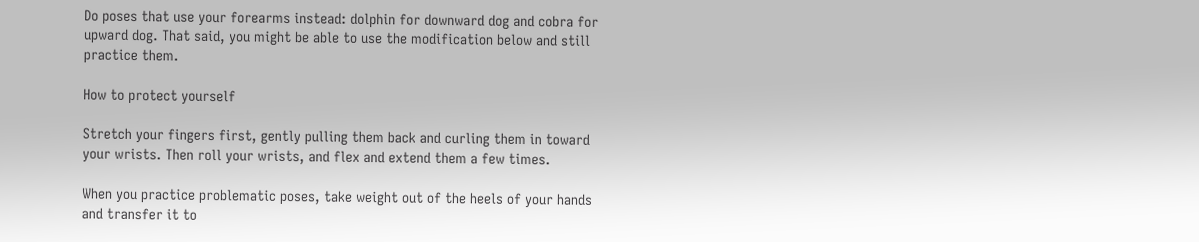Do poses that use your forearms instead: dolphin for downward dog and cobra for upward dog. That said, you might be able to use the modification below and still practice them.

How to protect yourself

Stretch your fingers first, gently pulling them back and curling them in toward your wrists. Then roll your wrists, and flex and extend them a few times.

When you practice problematic poses, take weight out of the heels of your hands and transfer it to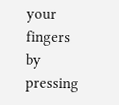your fingers by pressing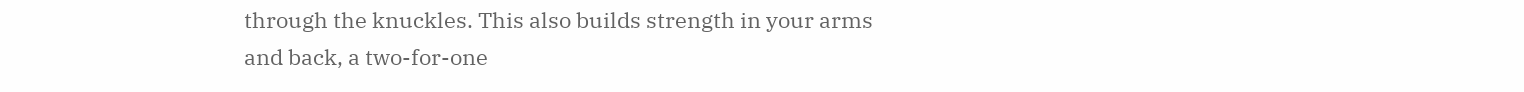through the knuckles. This also builds strength in your arms and back, a two-for-one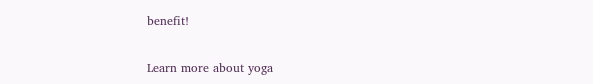benefit!

Learn more about yoga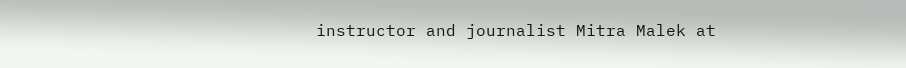instructor and journalist Mitra Malek at